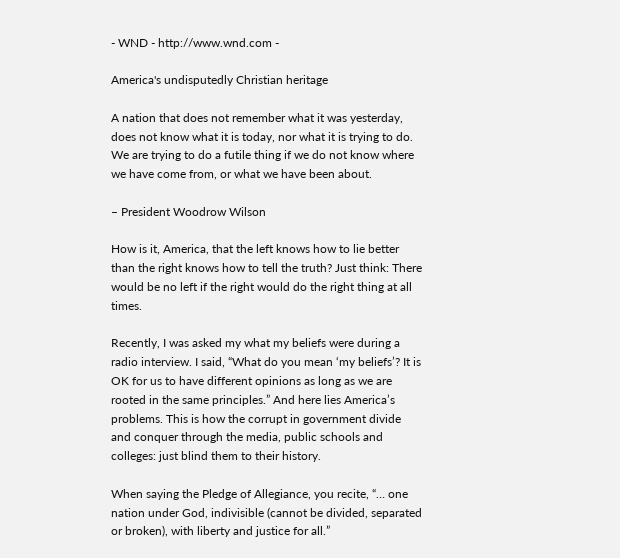- WND - http://www.wnd.com -

America's undisputedly Christian heritage

A nation that does not remember what it was yesterday, does not know what it is today, nor what it is trying to do. We are trying to do a futile thing if we do not know where we have come from, or what we have been about.

– President Woodrow Wilson

How is it, America, that the left knows how to lie better than the right knows how to tell the truth? Just think: There would be no left if the right would do the right thing at all times.

Recently, I was asked my what my beliefs were during a radio interview. I said, “What do you mean ‘my beliefs’? It is OK for us to have different opinions as long as we are rooted in the same principles.” And here lies America’s problems. This is how the corrupt in government divide and conquer through the media, public schools and colleges: just blind them to their history.

When saying the Pledge of Allegiance, you recite, “… one nation under God, indivisible (cannot be divided, separated or broken), with liberty and justice for all.”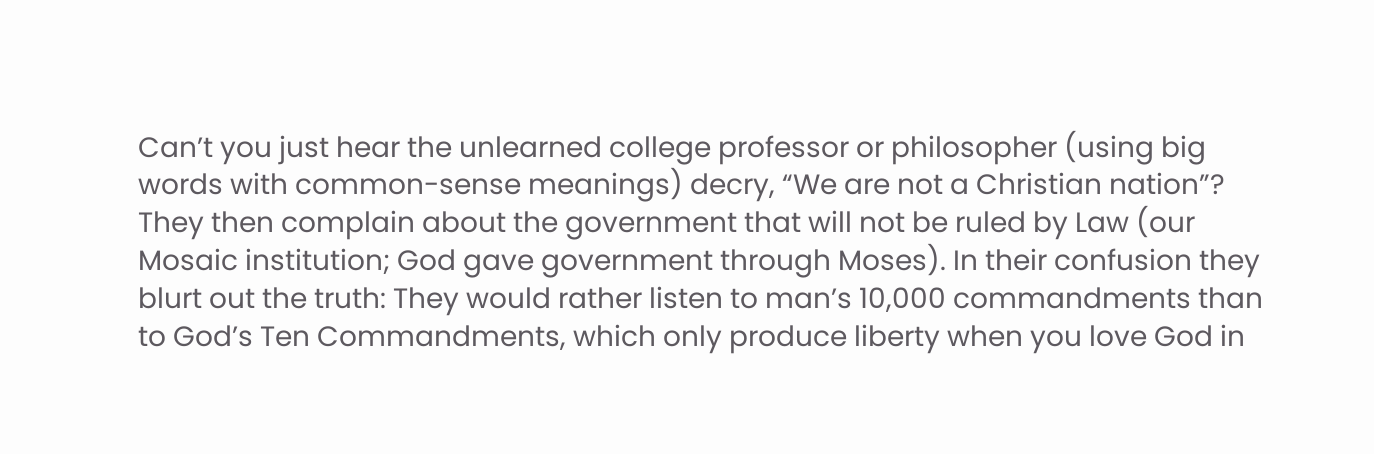Can’t you just hear the unlearned college professor or philosopher (using big words with common-sense meanings) decry, “We are not a Christian nation”? They then complain about the government that will not be ruled by Law (our Mosaic institution; God gave government through Moses). In their confusion they blurt out the truth: They would rather listen to man’s 10,000 commandments than to God’s Ten Commandments, which only produce liberty when you love God in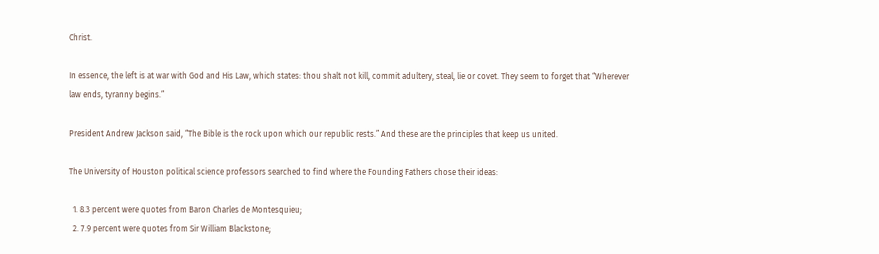Christ.

In essence, the left is at war with God and His Law, which states: thou shalt not kill, commit adultery, steal, lie or covet. They seem to forget that “Wherever law ends, tyranny begins.”

President Andrew Jackson said, “The Bible is the rock upon which our republic rests.” And these are the principles that keep us united.

The University of Houston political science professors searched to find where the Founding Fathers chose their ideas:

  1. 8.3 percent were quotes from Baron Charles de Montesquieu;
  2. 7.9 percent were quotes from Sir William Blackstone;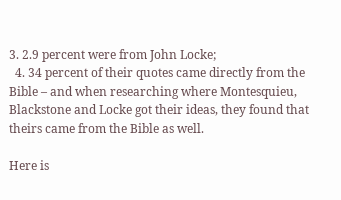3. 2.9 percent were from John Locke;
  4. 34 percent of their quotes came directly from the Bible – and when researching where Montesquieu, Blackstone and Locke got their ideas, they found that theirs came from the Bible as well.

Here is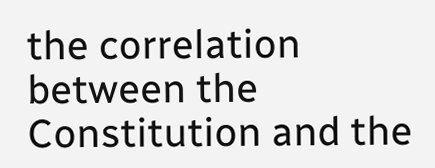the correlation between the Constitution and the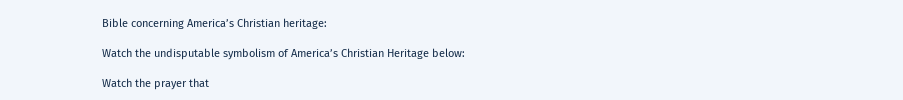Bible concerning America’s Christian heritage:

Watch the undisputable symbolism of America’s Christian Heritage below:

Watch the prayer that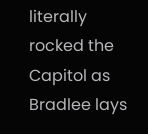literally rocked the Capitol as Bradlee lays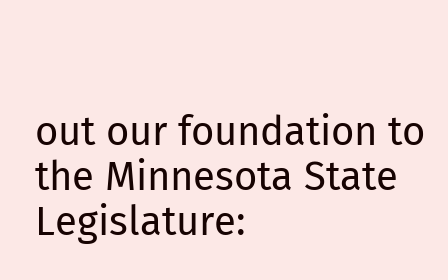out our foundation to the Minnesota State Legislature: